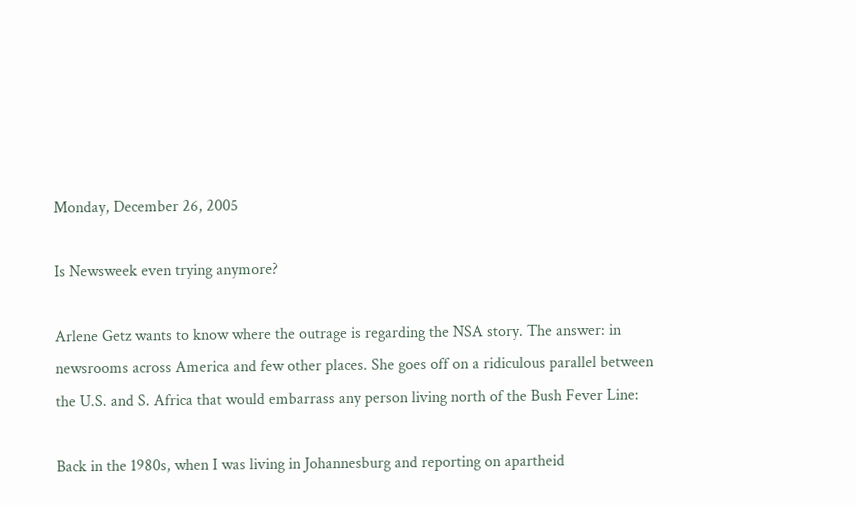Monday, December 26, 2005

Is Newsweek even trying anymore?

Arlene Getz wants to know where the outrage is regarding the NSA story. The answer: in newsrooms across America and few other places. She goes off on a ridiculous parallel between the U.S. and S. Africa that would embarrass any person living north of the Bush Fever Line:

Back in the 1980s, when I was living in Johannesburg and reporting on apartheid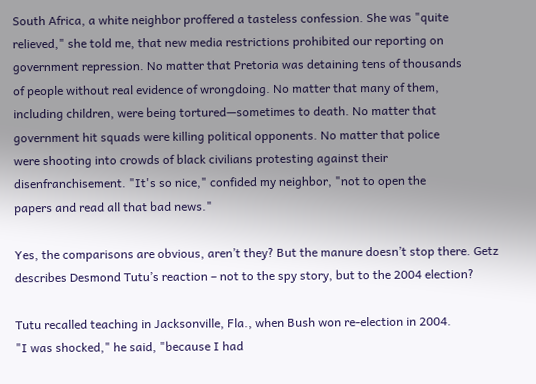South Africa, a white neighbor proffered a tasteless confession. She was "quite
relieved," she told me, that new media restrictions prohibited our reporting on
government repression. No matter that Pretoria was detaining tens of thousands
of people without real evidence of wrongdoing. No matter that many of them,
including children, were being tortured—sometimes to death. No matter that
government hit squads were killing political opponents. No matter that police
were shooting into crowds of black civilians protesting against their
disenfranchisement. "It's so nice," confided my neighbor, "not to open the
papers and read all that bad news."

Yes, the comparisons are obvious, aren’t they? But the manure doesn’t stop there. Getz describes Desmond Tutu’s reaction – not to the spy story, but to the 2004 election?

Tutu recalled teaching in Jacksonville, Fla., when Bush won re-election in 2004.
"I was shocked," he said, "because I had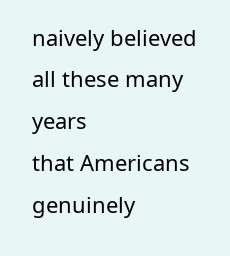naively believed all these many years
that Americans genuinely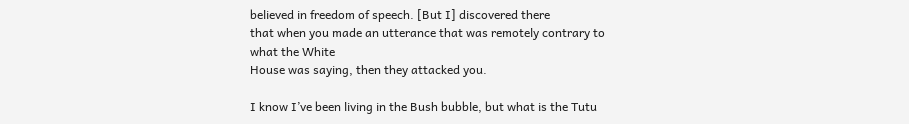believed in freedom of speech. [But I] discovered there
that when you made an utterance that was remotely contrary to what the White
House was saying, then they attacked you.

I know I’ve been living in the Bush bubble, but what is the Tutu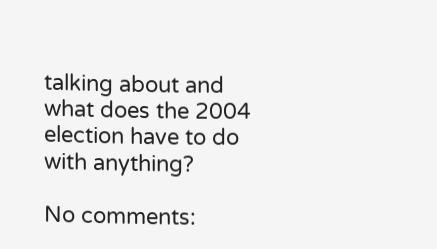talking about and what does the 2004 election have to do with anything?

No comments: